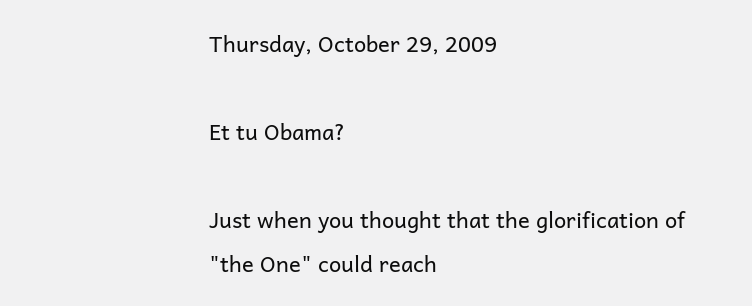Thursday, October 29, 2009

Et tu Obama?

Just when you thought that the glorification of "the One" could reach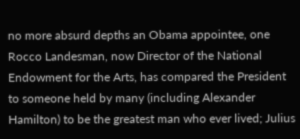no more absurd depths an Obama appointee, one Rocco Landesman, now Director of the National Endowment for the Arts, has compared the President to someone held by many (including Alexander Hamilton) to be the greatest man who ever lived; Julius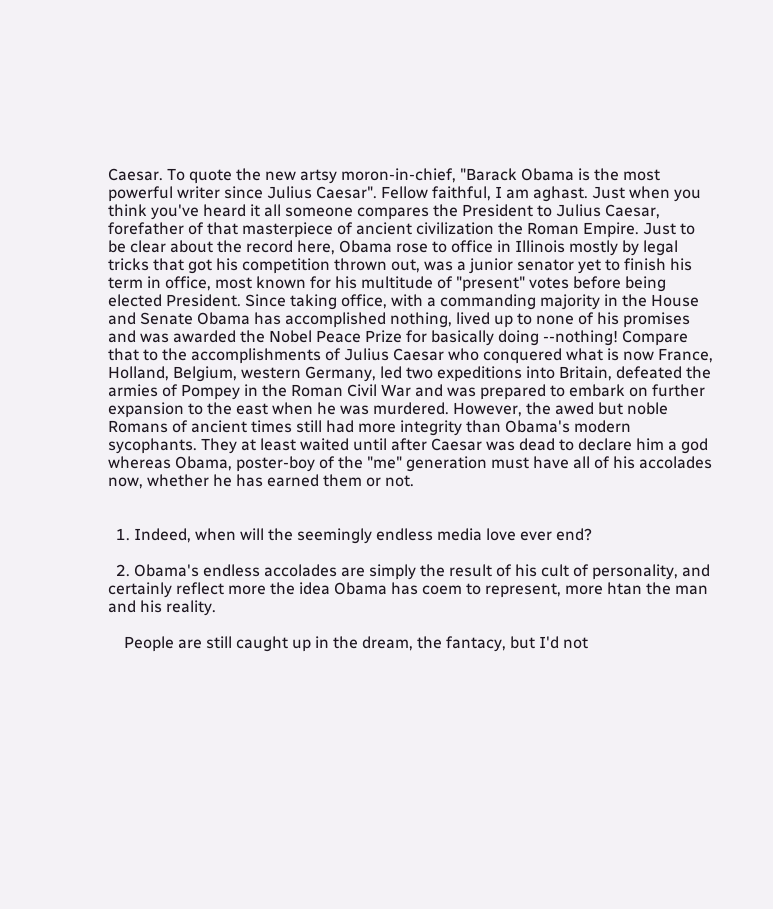Caesar. To quote the new artsy moron-in-chief, "Barack Obama is the most powerful writer since Julius Caesar". Fellow faithful, I am aghast. Just when you think you've heard it all someone compares the President to Julius Caesar, forefather of that masterpiece of ancient civilization the Roman Empire. Just to be clear about the record here, Obama rose to office in Illinois mostly by legal tricks that got his competition thrown out, was a junior senator yet to finish his term in office, most known for his multitude of "present" votes before being elected President. Since taking office, with a commanding majority in the House and Senate Obama has accomplished nothing, lived up to none of his promises and was awarded the Nobel Peace Prize for basically doing --nothing! Compare that to the accomplishments of Julius Caesar who conquered what is now France, Holland, Belgium, western Germany, led two expeditions into Britain, defeated the armies of Pompey in the Roman Civil War and was prepared to embark on further expansion to the east when he was murdered. However, the awed but noble Romans of ancient times still had more integrity than Obama's modern sycophants. They at least waited until after Caesar was dead to declare him a god whereas Obama, poster-boy of the "me" generation must have all of his accolades now, whether he has earned them or not.


  1. Indeed, when will the seemingly endless media love ever end?

  2. Obama's endless accolades are simply the result of his cult of personality, and certainly reflect more the idea Obama has coem to represent, more htan the man and his reality.

    People are still caught up in the dream, the fantacy, but I'd not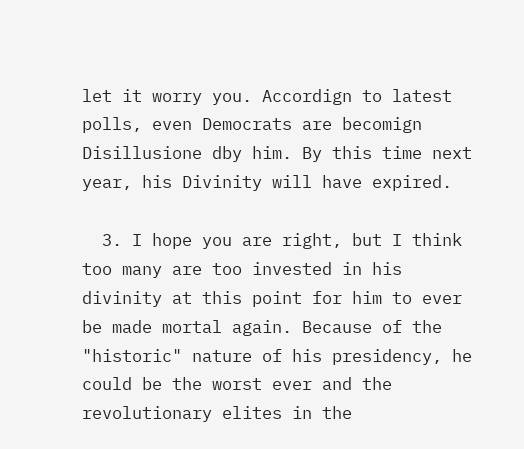let it worry you. Accordign to latest polls, even Democrats are becomign Disillusione dby him. By this time next year, his Divinity will have expired.

  3. I hope you are right, but I think too many are too invested in his divinity at this point for him to ever be made mortal again. Because of the "historic" nature of his presidency, he could be the worst ever and the revolutionary elites in the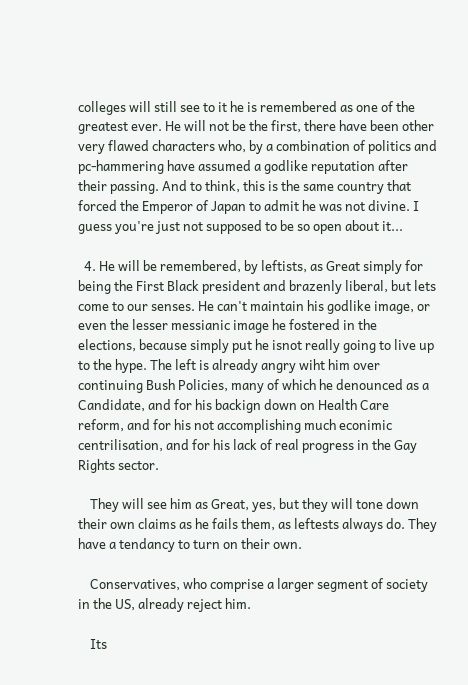colleges will still see to it he is remembered as one of the greatest ever. He will not be the first, there have been other very flawed characters who, by a combination of politics and pc-hammering have assumed a godlike reputation after their passing. And to think, this is the same country that forced the Emperor of Japan to admit he was not divine. I guess you're just not supposed to be so open about it...

  4. He will be remembered, by leftists, as Great simply for being the First Black president and brazenly liberal, but lets come to our senses. He can't maintain his godlike image, or even the lesser messianic image he fostered in the elections, because simply put he isnot really going to live up to the hype. The left is already angry wiht him over continuing Bush Policies, many of which he denounced as a Candidate, and for his backign down on Health Care reform, and for his not accomplishing much econimic centrilisation, and for his lack of real progress in the Gay Rights sector.

    They will see him as Great, yes, but they will tone down their own claims as he fails them, as leftests always do. They have a tendancy to turn on their own.

    Conservatives, who comprise a larger segment of society in the US, already reject him.

    Its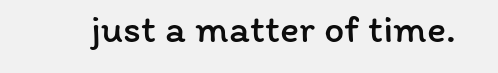just a matter of time.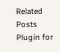Related Posts Plugin for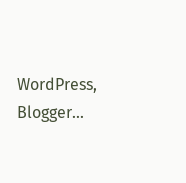WordPress, Blogger...